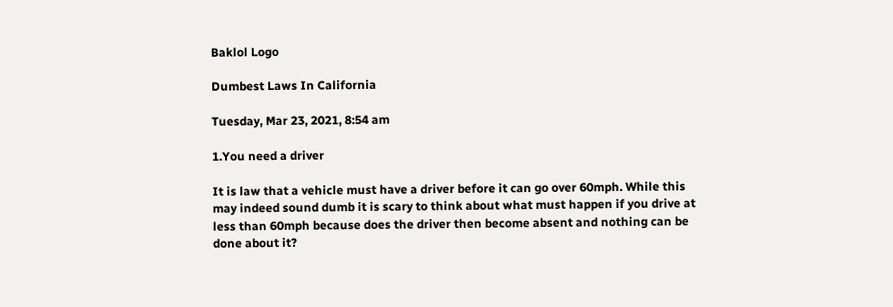Baklol Logo

Dumbest Laws In California

Tuesday, Mar 23, 2021, 8:54 am

1.You need a driver

It is law that a vehicle must have a driver before it can go over 60mph. While this may indeed sound dumb it is scary to think about what must happen if you drive at less than 60mph because does the driver then become absent and nothing can be done about it?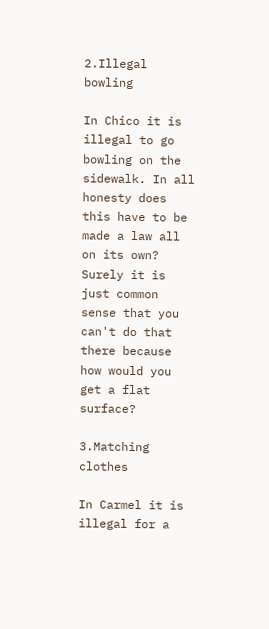2.Illegal bowling

In Chico it is illegal to go bowling on the sidewalk. In all honesty does this have to be made a law all on its own? Surely it is just common sense that you can't do that there because how would you get a flat surface?

3.Matching clothes

In Carmel it is illegal for a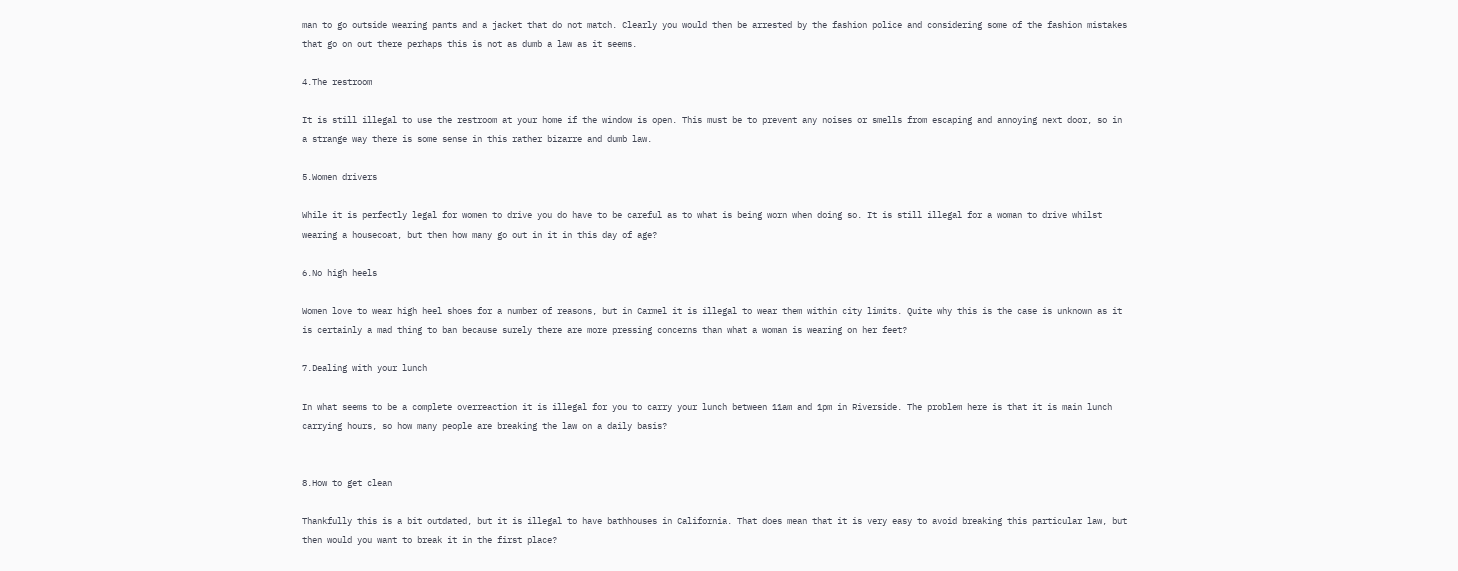man to go outside wearing pants and a jacket that do not match. Clearly you would then be arrested by the fashion police and considering some of the fashion mistakes that go on out there perhaps this is not as dumb a law as it seems.

4.The restroom

It is still illegal to use the restroom at your home if the window is open. This must be to prevent any noises or smells from escaping and annoying next door, so in a strange way there is some sense in this rather bizarre and dumb law.

5.Women drivers

While it is perfectly legal for women to drive you do have to be careful as to what is being worn when doing so. It is still illegal for a woman to drive whilst wearing a housecoat, but then how many go out in it in this day of age?

6.No high heels

Women love to wear high heel shoes for a number of reasons, but in Carmel it is illegal to wear them within city limits. Quite why this is the case is unknown as it is certainly a mad thing to ban because surely there are more pressing concerns than what a woman is wearing on her feet?

7.Dealing with your lunch

In what seems to be a complete overreaction it is illegal for you to carry your lunch between 11am and 1pm in Riverside. The problem here is that it is main lunch carrying hours, so how many people are breaking the law on a daily basis?


8.How to get clean

Thankfully this is a bit outdated, but it is illegal to have bathhouses in California. That does mean that it is very easy to avoid breaking this particular law, but then would you want to break it in the first place?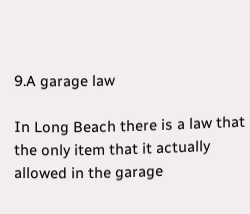9.A garage law

In Long Beach there is a law that the only item that it actually allowed in the garage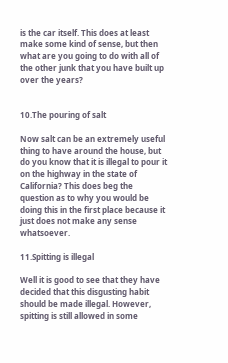is the car itself. This does at least make some kind of sense, but then what are you going to do with all of the other junk that you have built up over the years?


10.The pouring of salt

Now salt can be an extremely useful thing to have around the house, but do you know that it is illegal to pour it on the highway in the state of California? This does beg the question as to why you would be doing this in the first place because it just does not make any sense whatsoever.

11.Spitting is illegal

Well it is good to see that they have decided that this disgusting habit should be made illegal. However, spitting is still allowed in some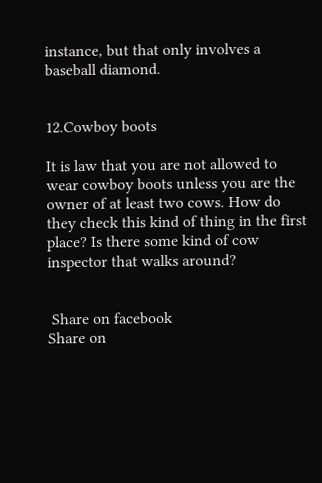instance, but that only involves a baseball diamond.


12.Cowboy boots

It is law that you are not allowed to wear cowboy boots unless you are the owner of at least two cows. How do they check this kind of thing in the first place? Is there some kind of cow inspector that walks around?


 Share on facebook
Share on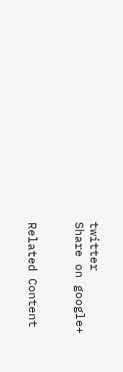twitter
Share on google+


Related Content